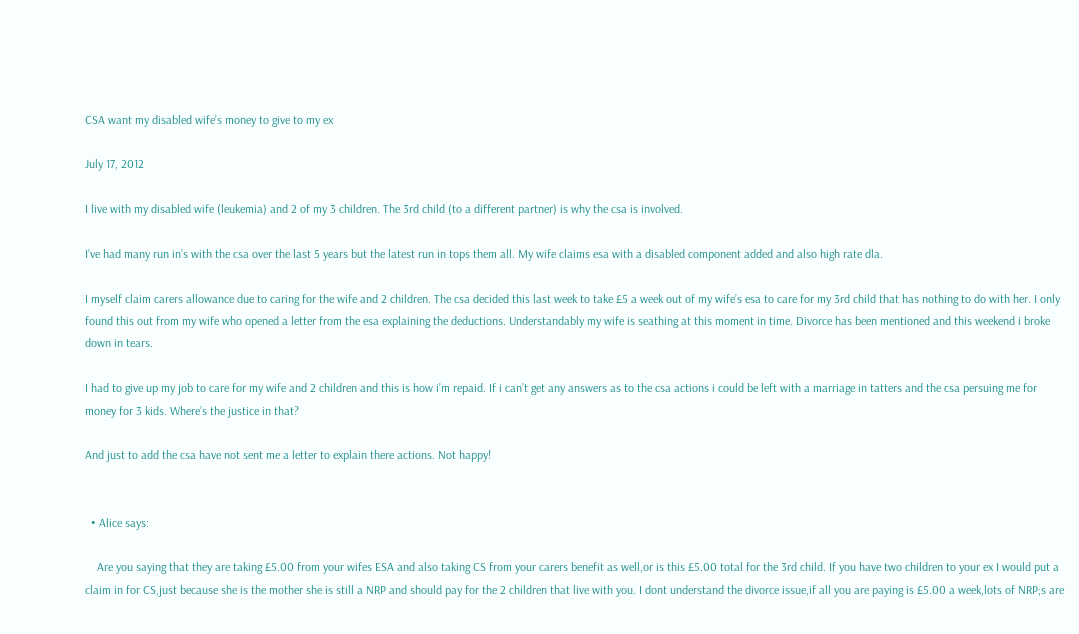CSA want my disabled wife’s money to give to my ex

July 17, 2012

I live with my disabled wife (leukemia) and 2 of my 3 children. The 3rd child (to a different partner) is why the csa is involved.

I’ve had many run in’s with the csa over the last 5 years but the latest run in tops them all. My wife claims esa with a disabled component added and also high rate dla.

I myself claim carers allowance due to caring for the wife and 2 children. The csa decided this last week to take £5 a week out of my wife’s esa to care for my 3rd child that has nothing to do with her. I only found this out from my wife who opened a letter from the esa explaining the deductions. Understandably my wife is seathing at this moment in time. Divorce has been mentioned and this weekend i broke down in tears.

I had to give up my job to care for my wife and 2 children and this is how i’m repaid. If i can’t get any answers as to the csa actions i could be left with a marriage in tatters and the csa persuing me for money for 3 kids. Where’s the justice in that?

And just to add the csa have not sent me a letter to explain there actions. Not happy!


  • Alice says:

    Are you saying that they are taking £5.00 from your wifes ESA and also taking CS from your carers benefit as well,or is this £5.00 total for the 3rd child. If you have two children to your ex I would put a claim in for CS,just because she is the mother she is still a NRP and should pay for the 2 children that live with you. I dont understand the divorce issue,if all you are paying is £5.00 a week,lots of NRP;s are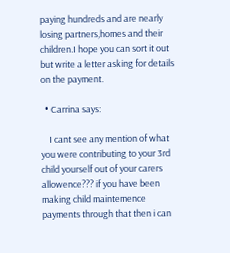paying hundreds and are nearly losing partners,homes and their children.I hope you can sort it out but write a letter asking for details on the payment.

  • Carrina says:

    I cant see any mention of what you were contributing to your 3rd child yourself out of your carers allowence??? if you have been making child maintemence payments through that then i can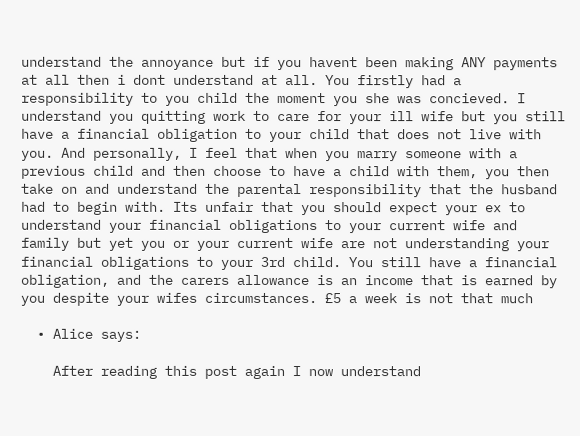understand the annoyance but if you havent been making ANY payments at all then i dont understand at all. You firstly had a responsibility to you child the moment you she was concieved. I understand you quitting work to care for your ill wife but you still have a financial obligation to your child that does not live with you. And personally, I feel that when you marry someone with a previous child and then choose to have a child with them, you then take on and understand the parental responsibility that the husband had to begin with. Its unfair that you should expect your ex to understand your financial obligations to your current wife and family but yet you or your current wife are not understanding your financial obligations to your 3rd child. You still have a financial obligation, and the carers allowance is an income that is earned by you despite your wifes circumstances. £5 a week is not that much

  • Alice says:

    After reading this post again I now understand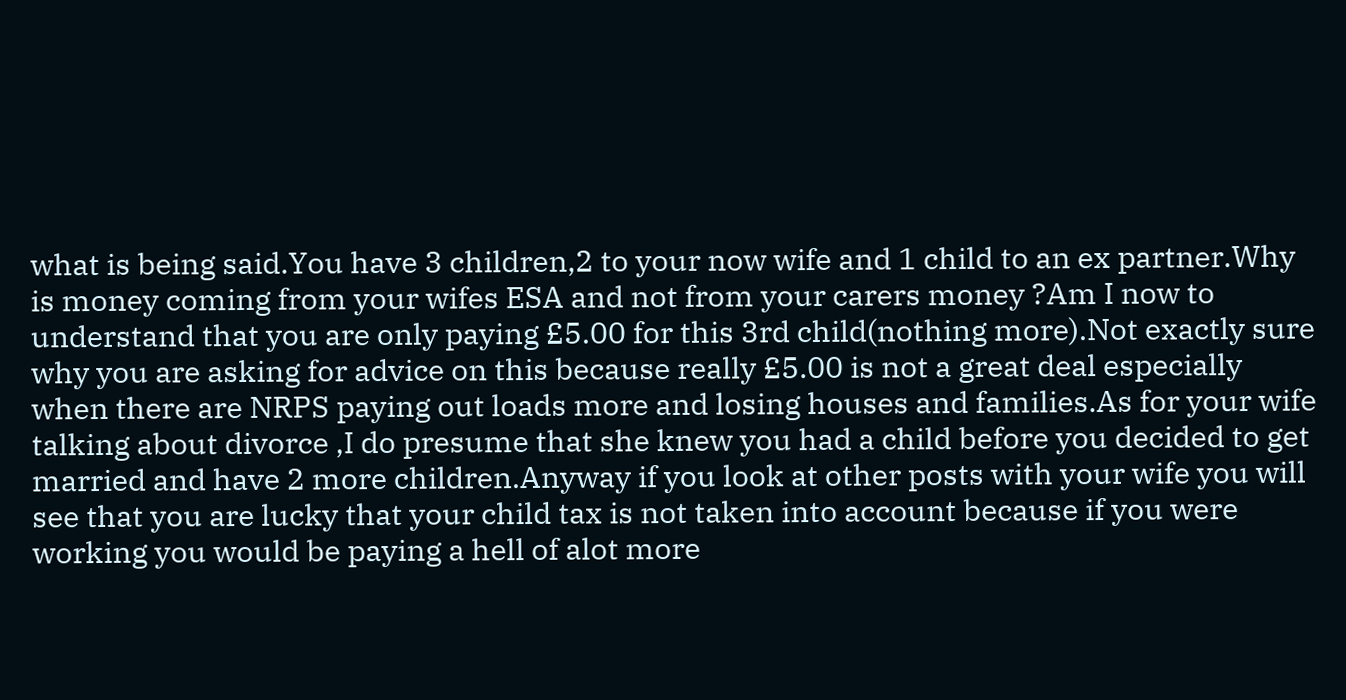what is being said.You have 3 children,2 to your now wife and 1 child to an ex partner.Why is money coming from your wifes ESA and not from your carers money ?Am I now to understand that you are only paying £5.00 for this 3rd child(nothing more).Not exactly sure why you are asking for advice on this because really £5.00 is not a great deal especially when there are NRPS paying out loads more and losing houses and families.As for your wife talking about divorce ,I do presume that she knew you had a child before you decided to get married and have 2 more children.Anyway if you look at other posts with your wife you will see that you are lucky that your child tax is not taken into account because if you were working you would be paying a hell of alot more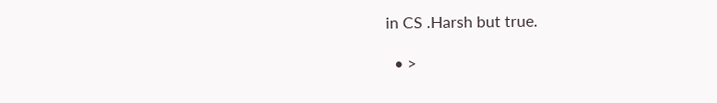in CS .Harsh but true.

  • >